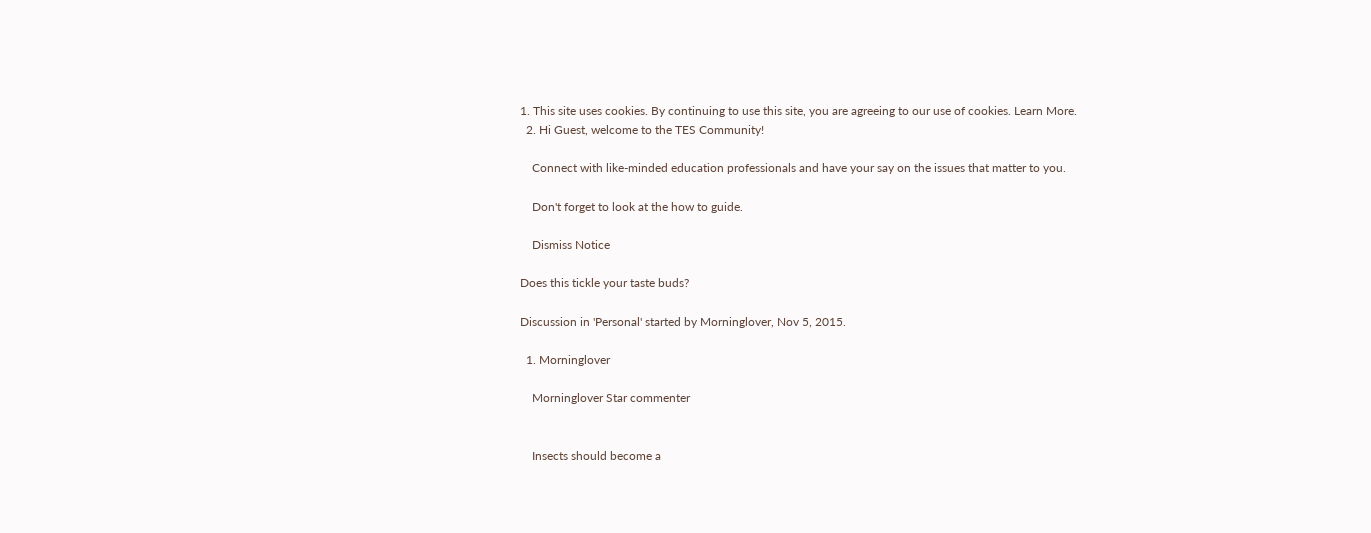1. This site uses cookies. By continuing to use this site, you are agreeing to our use of cookies. Learn More.
  2. Hi Guest, welcome to the TES Community!

    Connect with like-minded education professionals and have your say on the issues that matter to you.

    Don't forget to look at the how to guide.

    Dismiss Notice

Does this tickle your taste buds?

Discussion in 'Personal' started by Morninglover, Nov 5, 2015.

  1. Morninglover

    Morninglover Star commenter


    Insects should become a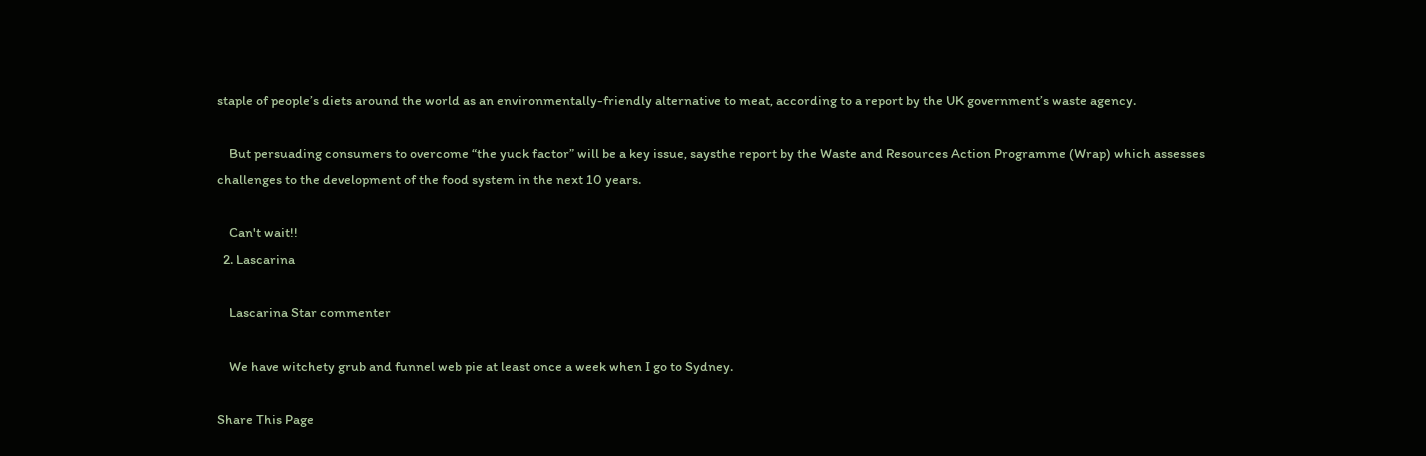staple of people’s diets around the world as an environmentally-friendly alternative to meat, according to a report by the UK government’s waste agency.

    But persuading consumers to overcome “the yuck factor” will be a key issue, saysthe report by the Waste and Resources Action Programme (Wrap) which assesses challenges to the development of the food system in the next 10 years.

    Can't wait!!
  2. Lascarina

    Lascarina Star commenter

    We have witchety grub and funnel web pie at least once a week when I go to Sydney.

Share This Page